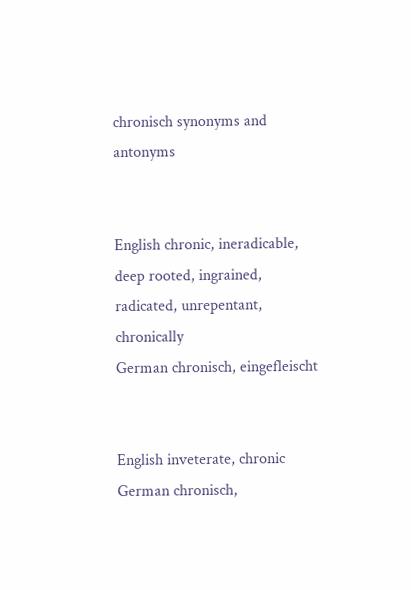chronisch synonyms and antonyms


English chronic, ineradicable, deep rooted, ingrained, radicated, unrepentant, chronically
German chronisch, eingefleischt


English inveterate, chronic
German chronisch,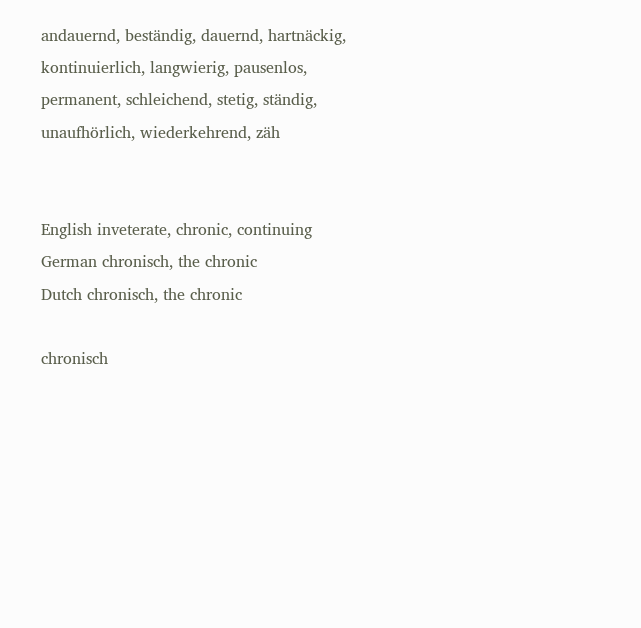andauernd, beständig, dauernd, hartnäckig, kontinuierlich, langwierig, pausenlos, permanent, schleichend, stetig, ständig, unaufhörlich, wiederkehrend, zäh


English inveterate, chronic, continuing
German chronisch, the chronic
Dutch chronisch, the chronic

chronisch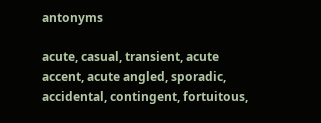antonyms

acute, casual, transient, acute accent, acute angled, sporadic, accidental, contingent, fortuitous,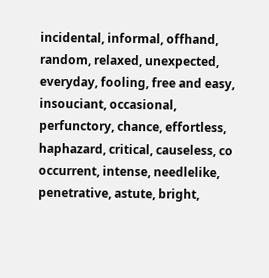incidental, informal, offhand, random, relaxed, unexpected, everyday, fooling, free and easy, insouciant, occasional, perfunctory, chance, effortless, haphazard, critical, causeless, co occurrent, intense, needlelike, penetrative, astute, bright,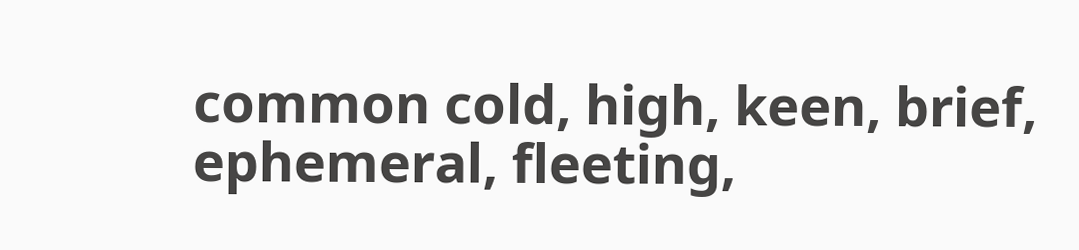common cold, high, keen, brief, ephemeral, fleeting,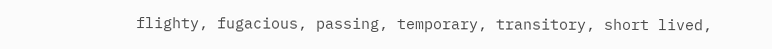flighty, fugacious, passing, temporary, transitory, short lived,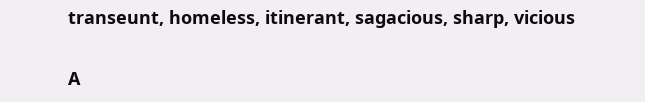transeunt, homeless, itinerant, sagacious, sharp, vicious

A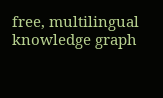free, multilingual knowledge graph